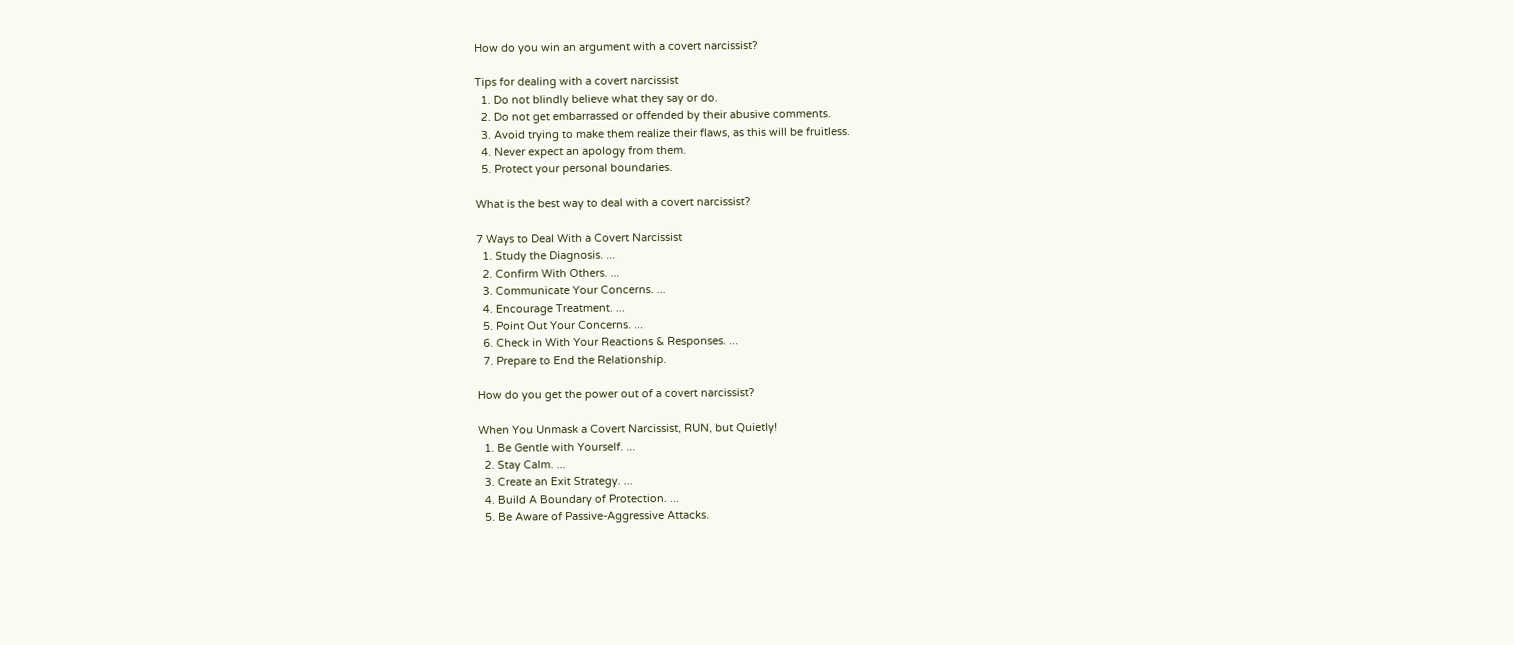How do you win an argument with a covert narcissist?

Tips for dealing with a covert narcissist
  1. Do not blindly believe what they say or do.
  2. Do not get embarrassed or offended by their abusive comments.
  3. Avoid trying to make them realize their flaws, as this will be fruitless.
  4. Never expect an apology from them.
  5. Protect your personal boundaries.

What is the best way to deal with a covert narcissist?

7 Ways to Deal With a Covert Narcissist
  1. Study the Diagnosis. ...
  2. Confirm With Others. ...
  3. Communicate Your Concerns. ...
  4. Encourage Treatment. ...
  5. Point Out Your Concerns. ...
  6. Check in With Your Reactions & Responses. ...
  7. Prepare to End the Relationship.

How do you get the power out of a covert narcissist?

When You Unmask a Covert Narcissist, RUN, but Quietly!
  1. Be Gentle with Yourself. ...
  2. Stay Calm. ...
  3. Create an Exit Strategy. ...
  4. Build A Boundary of Protection. ...
  5. Be Aware of Passive-Aggressive Attacks.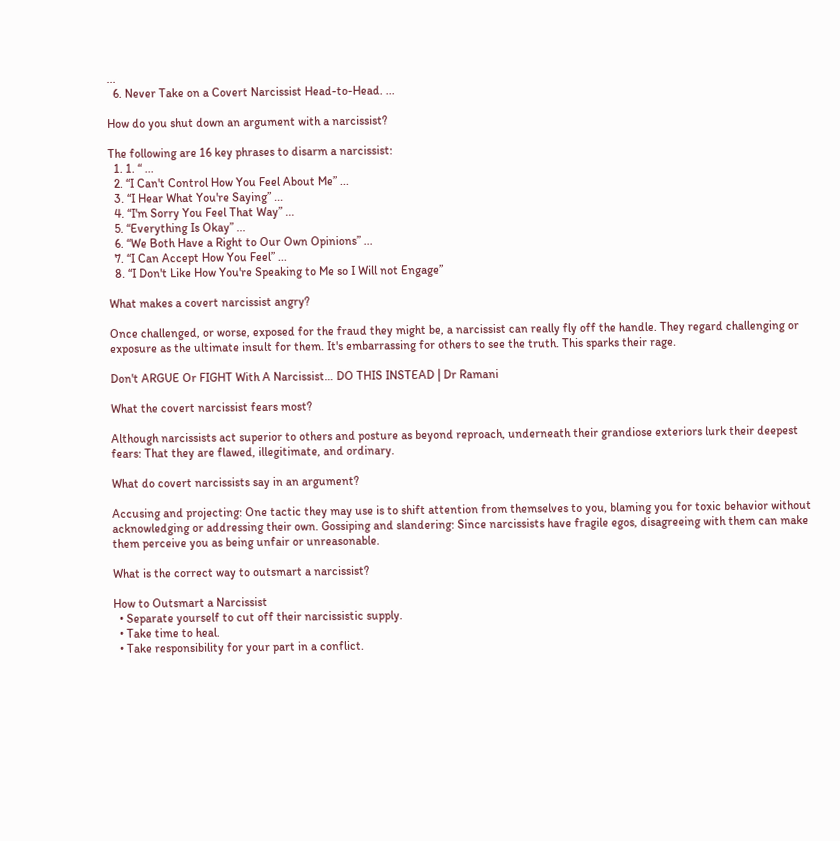...
  6. Never Take on a Covert Narcissist Head-to-Head. ...

How do you shut down an argument with a narcissist?

The following are 16 key phrases to disarm a narcissist:
  1. 1. “ ...
  2. “I Can't Control How You Feel About Me” ...
  3. “I Hear What You're Saying” ...
  4. “I'm Sorry You Feel That Way” ...
  5. “Everything Is Okay” ...
  6. “We Both Have a Right to Our Own Opinions” ...
  7. “I Can Accept How You Feel” ...
  8. “I Don't Like How You're Speaking to Me so I Will not Engage”

What makes a covert narcissist angry?

Once challenged, or worse, exposed for the fraud they might be, a narcissist can really fly off the handle. They regard challenging or exposure as the ultimate insult for them. It's embarrassing for others to see the truth. This sparks their rage.

Don't ARGUE Or FIGHT With A Narcissist… DO THIS INSTEAD | Dr Ramani

What the covert narcissist fears most?

Although narcissists act superior to others and posture as beyond reproach, underneath their grandiose exteriors lurk their deepest fears: That they are flawed, illegitimate, and ordinary.

What do covert narcissists say in an argument?

Accusing and projecting: One tactic they may use is to shift attention from themselves to you, blaming you for toxic behavior without acknowledging or addressing their own. Gossiping and slandering: Since narcissists have fragile egos, disagreeing with them can make them perceive you as being unfair or unreasonable.

What is the correct way to outsmart a narcissist?

How to Outsmart a Narcissist
  • Separate yourself to cut off their narcissistic supply.
  • Take time to heal.
  • Take responsibility for your part in a conflict.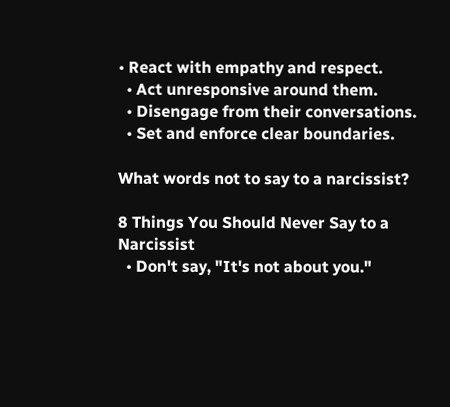• React with empathy and respect.
  • Act unresponsive around them.
  • Disengage from their conversations.
  • Set and enforce clear boundaries.

What words not to say to a narcissist?

8 Things You Should Never Say to a Narcissist
  • Don't say, "It's not about you."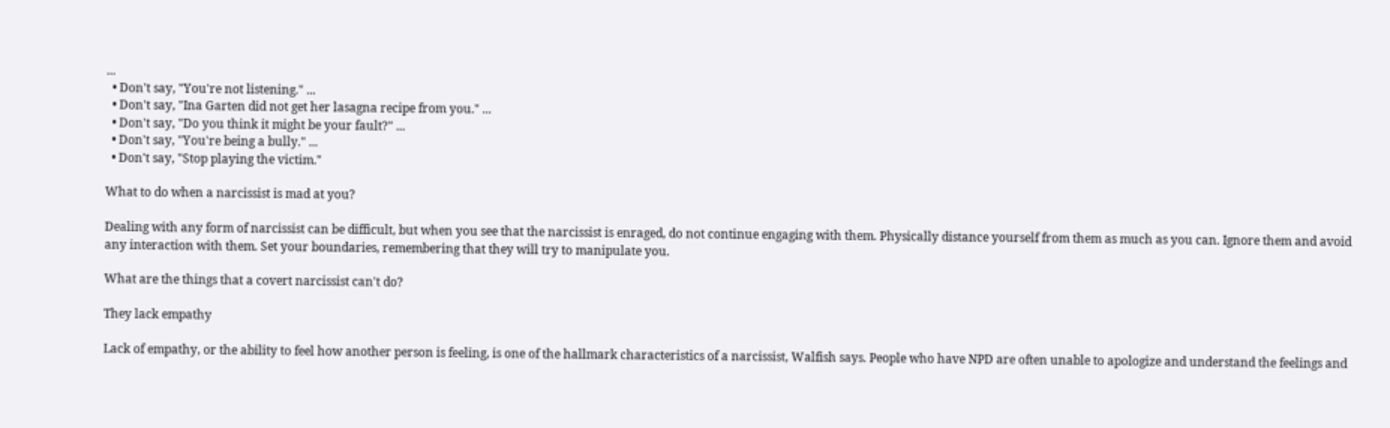...
  • Don't say, "You're not listening." ...
  • Don't say, "Ina Garten did not get her lasagna recipe from you." ...
  • Don't say, "Do you think it might be your fault?" ...
  • Don't say, "You're being a bully." ...
  • Don't say, "Stop playing the victim."

What to do when a narcissist is mad at you?

Dealing with any form of narcissist can be difficult, but when you see that the narcissist is enraged, do not continue engaging with them. Physically distance yourself from them as much as you can. Ignore them and avoid any interaction with them. Set your boundaries, remembering that they will try to manipulate you.

What are the things that a covert narcissist can't do?

They lack empathy

Lack of empathy, or the ability to feel how another person is feeling, is one of the hallmark characteristics of a narcissist, Walfish says. People who have NPD are often unable to apologize and understand the feelings and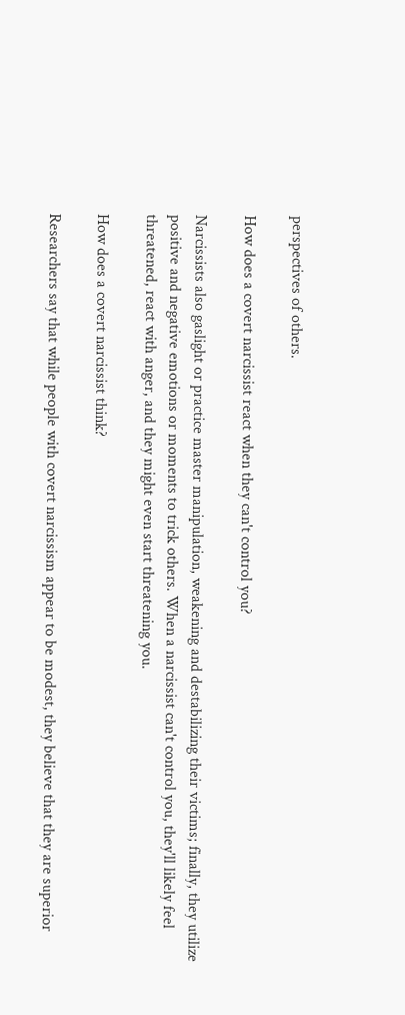perspectives of others.

How does a covert narcissist react when they can't control you?

Narcissists also gaslight or practice master manipulation, weakening and destabilizing their victims; finally, they utilize positive and negative emotions or moments to trick others. When a narcissist can't control you, they'll likely feel threatened, react with anger, and they might even start threatening you.

How does a covert narcissist think?

Researchers say that while people with covert narcissism appear to be modest, they believe that they are superior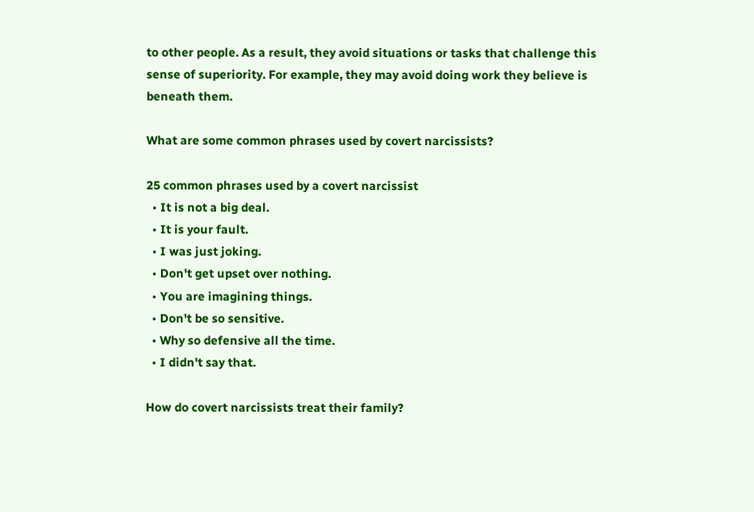to other people. As a result, they avoid situations or tasks that challenge this sense of superiority. For example, they may avoid doing work they believe is beneath them.

What are some common phrases used by covert narcissists?

25 common phrases used by a covert narcissist
  • It is not a big deal.
  • It is your fault.
  • I was just joking.
  • Don't get upset over nothing.
  • You are imagining things.
  • Don't be so sensitive.
  • Why so defensive all the time.
  • I didn't say that.

How do covert narcissists treat their family?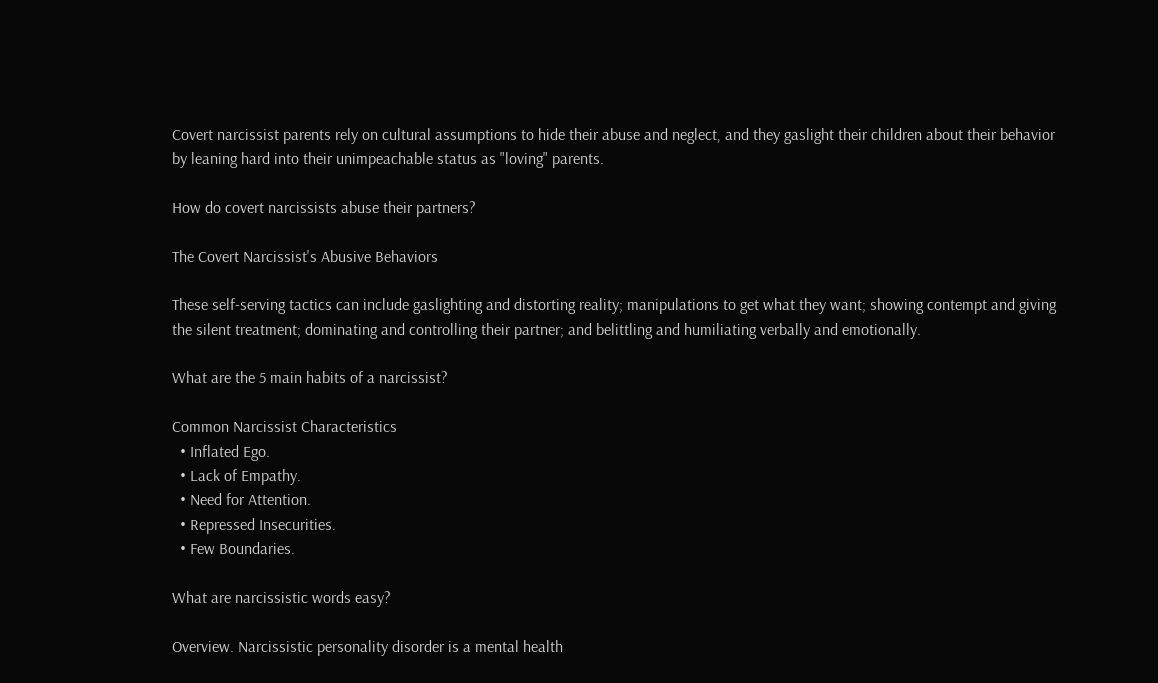Covert narcissist parents rely on cultural assumptions to hide their abuse and neglect, and they gaslight their children about their behavior by leaning hard into their unimpeachable status as "loving" parents.

How do covert narcissists abuse their partners?

The Covert Narcissist's Abusive Behaviors

These self-serving tactics can include gaslighting and distorting reality; manipulations to get what they want; showing contempt and giving the silent treatment; dominating and controlling their partner; and belittling and humiliating verbally and emotionally.

What are the 5 main habits of a narcissist?

Common Narcissist Characteristics
  • Inflated Ego.
  • Lack of Empathy.
  • Need for Attention.
  • Repressed Insecurities.
  • Few Boundaries.

What are narcissistic words easy?

Overview. Narcissistic personality disorder is a mental health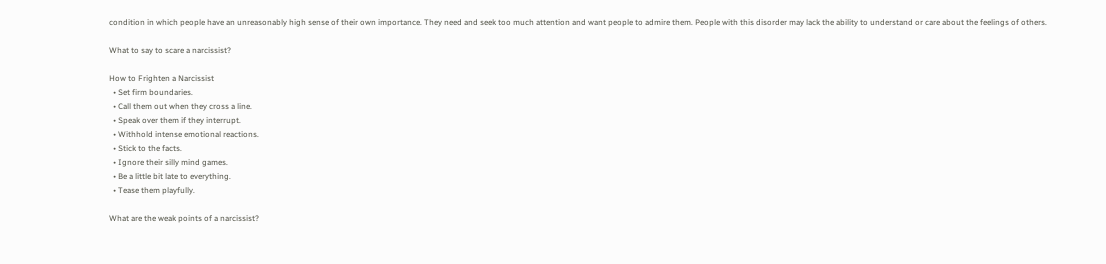condition in which people have an unreasonably high sense of their own importance. They need and seek too much attention and want people to admire them. People with this disorder may lack the ability to understand or care about the feelings of others.

What to say to scare a narcissist?

How to Frighten a Narcissist
  • Set firm boundaries.
  • Call them out when they cross a line.
  • Speak over them if they interrupt.
  • Withhold intense emotional reactions.
  • Stick to the facts.
  • Ignore their silly mind games.
  • Be a little bit late to everything.
  • Tease them playfully.

What are the weak points of a narcissist?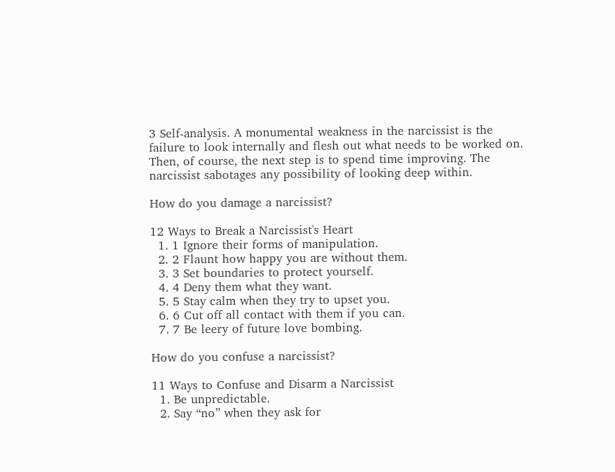3 Self-analysis. A monumental weakness in the narcissist is the failure to look internally and flesh out what needs to be worked on. Then, of course, the next step is to spend time improving. The narcissist sabotages any possibility of looking deep within.

How do you damage a narcissist?

12 Ways to Break a Narcissist's Heart
  1. 1 Ignore their forms of manipulation.
  2. 2 Flaunt how happy you are without them.
  3. 3 Set boundaries to protect yourself.
  4. 4 Deny them what they want.
  5. 5 Stay calm when they try to upset you.
  6. 6 Cut off all contact with them if you can.
  7. 7 Be leery of future love bombing.

How do you confuse a narcissist?

11 Ways to Confuse and Disarm a Narcissist
  1. Be unpredictable.
  2. Say “no” when they ask for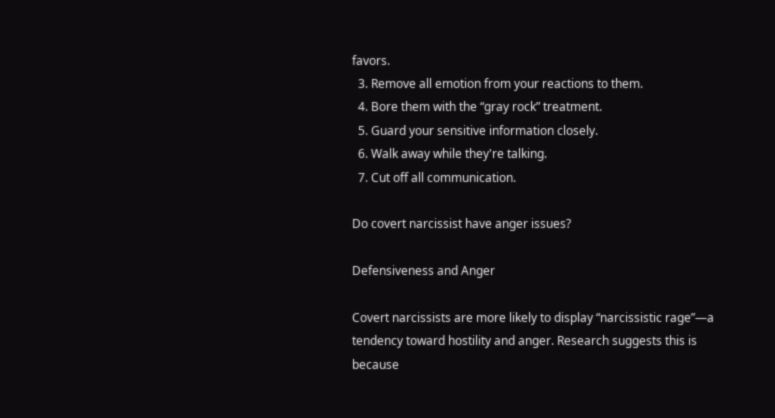favors.
  3. Remove all emotion from your reactions to them.
  4. Bore them with the “gray rock” treatment.
  5. Guard your sensitive information closely.
  6. Walk away while they're talking.
  7. Cut off all communication.

Do covert narcissist have anger issues?

Defensiveness and Anger

Covert narcissists are more likely to display “narcissistic rage”—a tendency toward hostility and anger. Research suggests this is because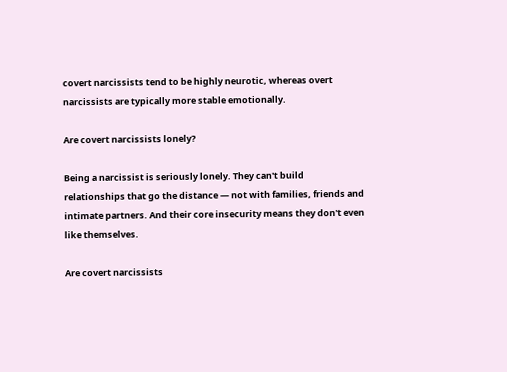covert narcissists tend to be highly neurotic, whereas overt narcissists are typically more stable emotionally.

Are covert narcissists lonely?

Being a narcissist is seriously lonely. They can't build relationships that go the distance — not with families, friends and intimate partners. And their core insecurity means they don't even like themselves.

Are covert narcissists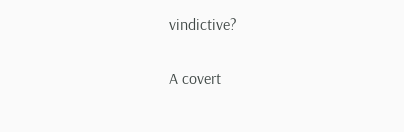vindictive?

A covert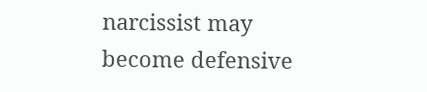narcissist may become defensive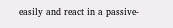easily and react in a passive-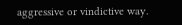aggressive or vindictive way.